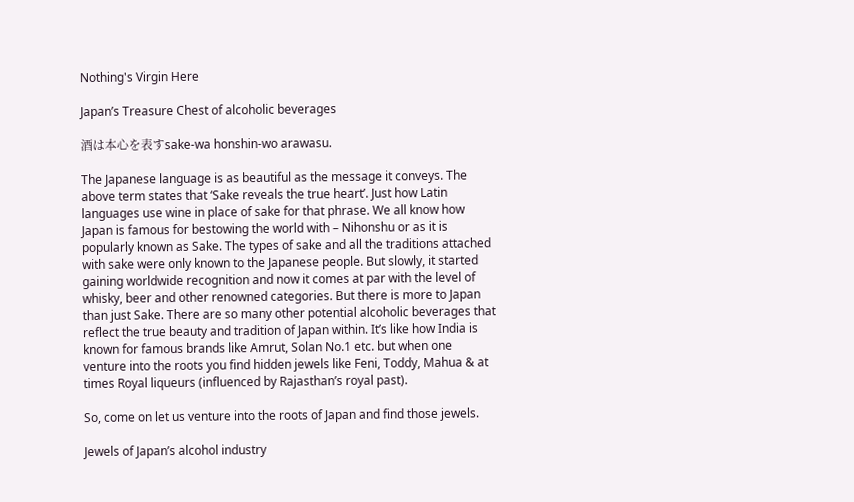Nothing's Virgin Here

Japan’s Treasure Chest of alcoholic beverages

酒は本心を表すsake-wa honshin-wo arawasu.

The Japanese language is as beautiful as the message it conveys. The above term states that ‘Sake reveals the true heart’. Just how Latin languages use wine in place of sake for that phrase. We all know how Japan is famous for bestowing the world with – Nihonshu or as it is popularly known as Sake. The types of sake and all the traditions attached with sake were only known to the Japanese people. But slowly, it started gaining worldwide recognition and now it comes at par with the level of whisky, beer and other renowned categories. But there is more to Japan than just Sake. There are so many other potential alcoholic beverages that reflect the true beauty and tradition of Japan within. It’s like how India is known for famous brands like Amrut, Solan No.1 etc. but when one venture into the roots you find hidden jewels like Feni, Toddy, Mahua & at times Royal liqueurs (influenced by Rajasthan’s royal past).

So, come on let us venture into the roots of Japan and find those jewels.

Jewels of Japan’s alcohol industry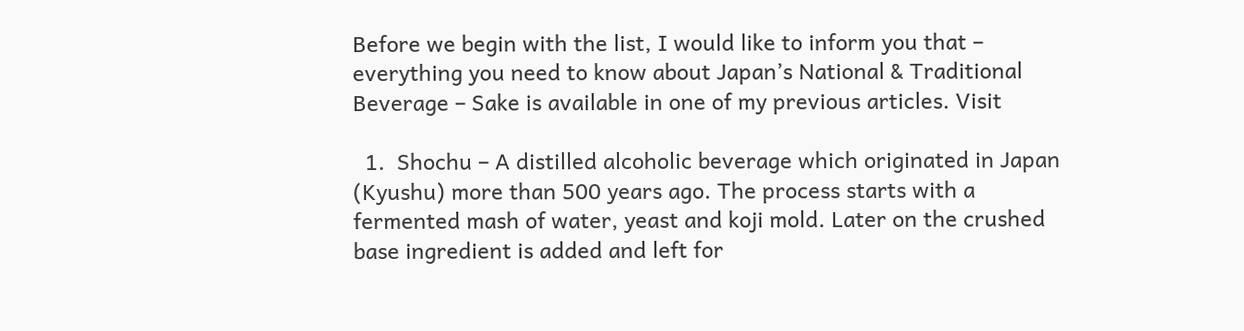Before we begin with the list, I would like to inform you that – everything you need to know about Japan’s National & Traditional Beverage – Sake is available in one of my previous articles. Visit

  1.  Shochu – A distilled alcoholic beverage which originated in Japan (Kyushu) more than 500 years ago. The process starts with a fermented mash of water, yeast and koji mold. Later on the crushed base ingredient is added and left for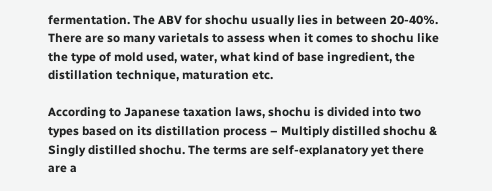fermentation. The ABV for shochu usually lies in between 20-40%. There are so many varietals to assess when it comes to shochu like the type of mold used, water, what kind of base ingredient, the distillation technique, maturation etc.

According to Japanese taxation laws, shochu is divided into two types based on its distillation process – Multiply distilled shochu & Singly distilled shochu. The terms are self-explanatory yet there are a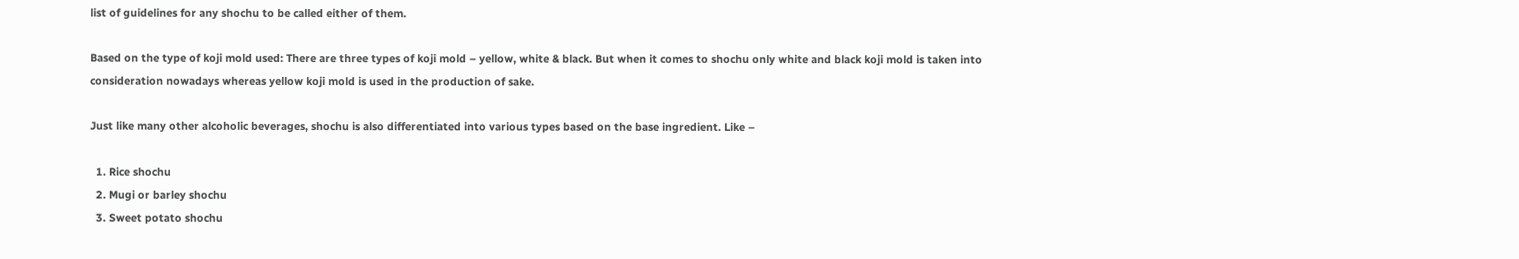list of guidelines for any shochu to be called either of them.

Based on the type of koji mold used: There are three types of koji mold – yellow, white & black. But when it comes to shochu only white and black koji mold is taken into consideration nowadays whereas yellow koji mold is used in the production of sake.

Just like many other alcoholic beverages, shochu is also differentiated into various types based on the base ingredient. Like –

  1. Rice shochu
  2. Mugi or barley shochu
  3. Sweet potato shochu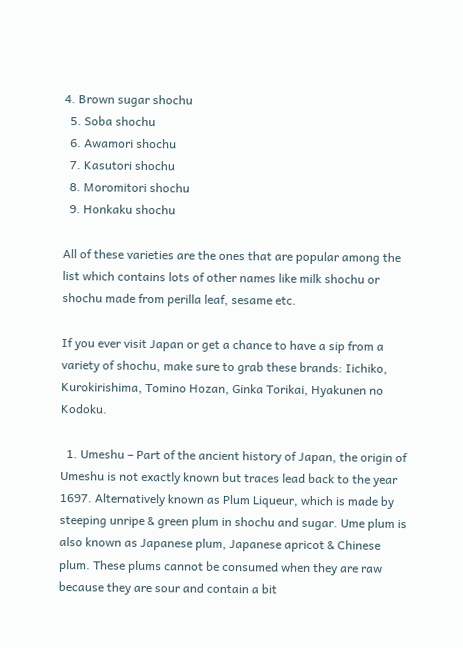4. Brown sugar shochu
  5. Soba shochu
  6. Awamori shochu
  7. Kasutori shochu
  8. Moromitori shochu
  9. Honkaku shochu

All of these varieties are the ones that are popular among the list which contains lots of other names like milk shochu or shochu made from perilla leaf, sesame etc.

If you ever visit Japan or get a chance to have a sip from a variety of shochu, make sure to grab these brands: Iichiko, Kurokirishima, Tomino Hozan, Ginka Torikai, Hyakunen no Kodoku.

  1. Umeshu – Part of the ancient history of Japan, the origin of Umeshu is not exactly known but traces lead back to the year 1697. Alternatively known as Plum Liqueur, which is made by steeping unripe & green plum in shochu and sugar. Ume plum is also known as Japanese plum, Japanese apricot & Chinese plum. These plums cannot be consumed when they are raw because they are sour and contain a bit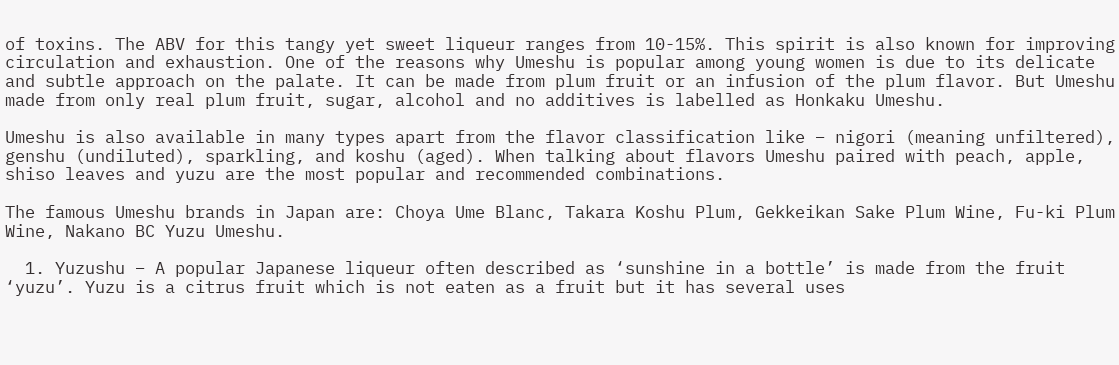of toxins. The ABV for this tangy yet sweet liqueur ranges from 10-15%. This spirit is also known for improving circulation and exhaustion. One of the reasons why Umeshu is popular among young women is due to its delicate and subtle approach on the palate. It can be made from plum fruit or an infusion of the plum flavor. But Umeshu made from only real plum fruit, sugar, alcohol and no additives is labelled as Honkaku Umeshu.

Umeshu is also available in many types apart from the flavor classification like – nigori (meaning unfiltered), genshu (undiluted), sparkling, and koshu (aged). When talking about flavors Umeshu paired with peach, apple, shiso leaves and yuzu are the most popular and recommended combinations.

The famous Umeshu brands in Japan are: Choya Ume Blanc, Takara Koshu Plum, Gekkeikan Sake Plum Wine, Fu-ki Plum Wine, Nakano BC Yuzu Umeshu.

  1. Yuzushu – A popular Japanese liqueur often described as ‘sunshine in a bottle’ is made from the fruit ‘yuzu’. Yuzu is a citrus fruit which is not eaten as a fruit but it has several uses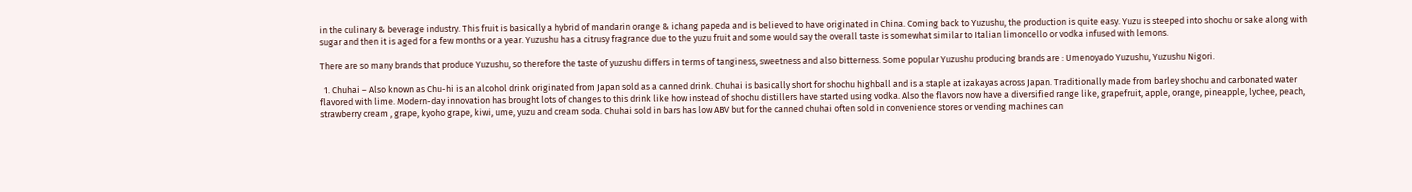in the culinary & beverage industry. This fruit is basically a hybrid of mandarin orange & ichang papeda and is believed to have originated in China. Coming back to Yuzushu, the production is quite easy. Yuzu is steeped into shochu or sake along with sugar and then it is aged for a few months or a year. Yuzushu has a citrusy fragrance due to the yuzu fruit and some would say the overall taste is somewhat similar to Italian limoncello or vodka infused with lemons.

There are so many brands that produce Yuzushu, so therefore the taste of yuzushu differs in terms of tanginess, sweetness and also bitterness. Some popular Yuzushu producing brands are : Umenoyado Yuzushu, Yuzushu Nigori.

  1. Chuhai – Also known as Chu-hi is an alcohol drink originated from Japan sold as a canned drink. Chuhai is basically short for shochu highball and is a staple at izakayas across Japan. Traditionally made from barley shochu and carbonated water flavored with lime. Modern-day innovation has brought lots of changes to this drink like how instead of shochu distillers have started using vodka. Also the flavors now have a diversified range like, grapefruit, apple, orange, pineapple, lychee, peach, strawberry cream , grape, kyoho grape, kiwi, ume, yuzu and cream soda. Chuhai sold in bars has low ABV but for the canned chuhai often sold in convenience stores or vending machines can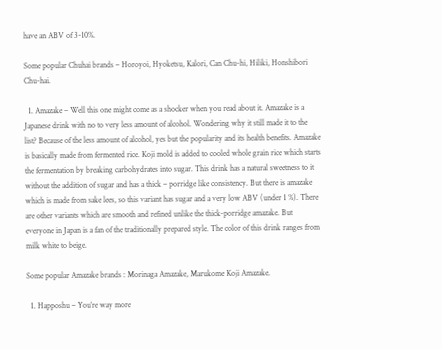have an ABV of 3-10%.

Some popular Chuhai brands – Horoyoi, Hyoketsu, Kalori, Can Chu-hi, Hiliki, Honshibori Chu-hai.

  1. Amazake – Well this one might come as a shocker when you read about it. Amazake is a Japanese drink with no to very less amount of alcohol. Wondering why it still made it to the list? Because of the less amount of alcohol, yes but the popularity and its health benefits. Amazake is basically made from fermented rice. Koji mold is added to cooled whole grain rice which starts the fermentation by breaking carbohydrates into sugar. This drink has a natural sweetness to it without the addition of sugar and has a thick – porridge like consistency. But there is amazake which is made from sake lees, so this variant has sugar and a very low ABV (under 1 %). There are other variants which are smooth and refined unlike the thick-porridge amazake. But everyone in Japan is a fan of the traditionally prepared style. The color of this drink ranges from milk white to beige.

Some popular Amazake brands : Morinaga Amazake, Marukome Koji Amazake.

  1. Happoshu – You’re way more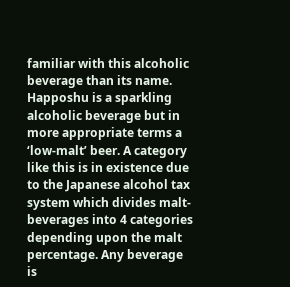familiar with this alcoholic beverage than its name. Happoshu is a sparkling alcoholic beverage but in more appropriate terms a ‘low-malt’ beer. A category like this is in existence due to the Japanese alcohol tax system which divides malt-beverages into 4 categories depending upon the malt percentage. Any beverage is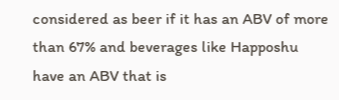considered as beer if it has an ABV of more than 67% and beverages like Happoshu have an ABV that is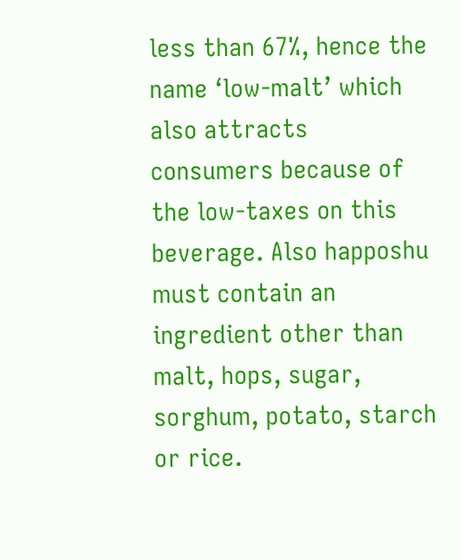less than 67%, hence the name ‘low-malt’ which also attracts consumers because of the low-taxes on this beverage. Also happoshu must contain an ingredient other than malt, hops, sugar, sorghum, potato, starch or rice.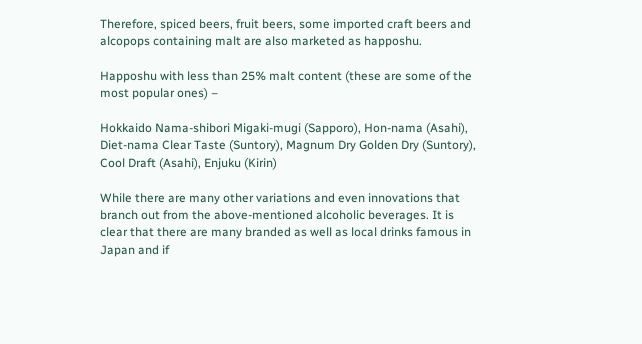Therefore, spiced beers, fruit beers, some imported craft beers and alcopops containing malt are also marketed as happoshu.

Happoshu with less than 25% malt content (these are some of the most popular ones) –

Hokkaido Nama-shibori Migaki-mugi (Sapporo), Hon-nama (Asahi), Diet-nama Clear Taste (Suntory), Magnum Dry Golden Dry (Suntory), Cool Draft (Asahi), Enjuku (Kirin)

While there are many other variations and even innovations that branch out from the above-mentioned alcoholic beverages. It is clear that there are many branded as well as local drinks famous in Japan and if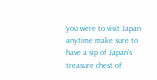you were to visit Japan anytime make sure to have a sip of Japan’s treasure chest of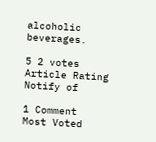alcoholic beverages.

5 2 votes
Article Rating
Notify of

1 Comment
Most Voted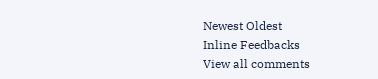Newest Oldest
Inline Feedbacks
View all comments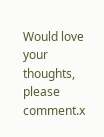Would love your thoughts, please comment.x